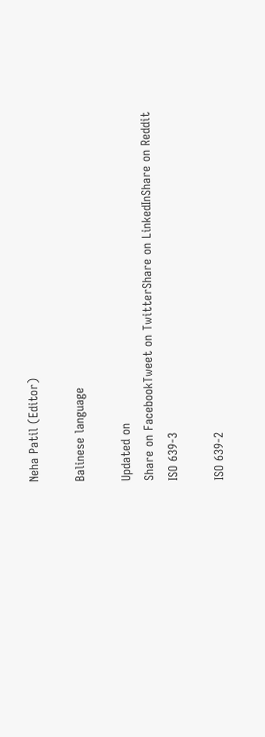Neha Patil (Editor)

Balinese language

Updated on
Share on FacebookTweet on TwitterShare on LinkedInShare on Reddit
ISO 639-3

ISO 639-2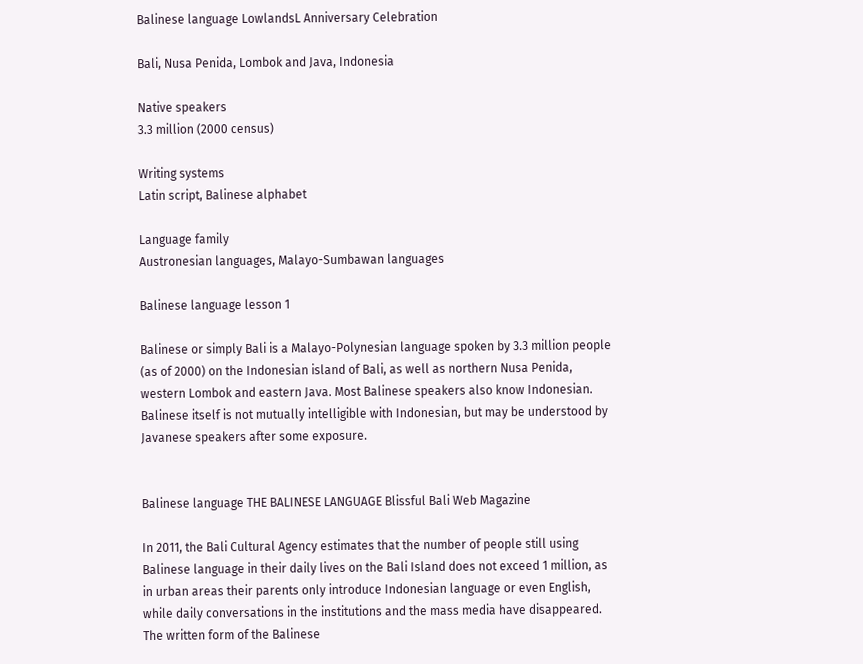Balinese language LowlandsL Anniversary Celebration

Bali, Nusa Penida, Lombok and Java, Indonesia

Native speakers
3.3 million (2000 census)

Writing systems
Latin script, Balinese alphabet

Language family
Austronesian languages, Malayo-Sumbawan languages

Balinese language lesson 1

Balinese or simply Bali is a Malayo-Polynesian language spoken by 3.3 million people (as of 2000) on the Indonesian island of Bali, as well as northern Nusa Penida, western Lombok and eastern Java. Most Balinese speakers also know Indonesian. Balinese itself is not mutually intelligible with Indonesian, but may be understood by Javanese speakers after some exposure.


Balinese language THE BALINESE LANGUAGE Blissful Bali Web Magazine

In 2011, the Bali Cultural Agency estimates that the number of people still using Balinese language in their daily lives on the Bali Island does not exceed 1 million, as in urban areas their parents only introduce Indonesian language or even English, while daily conversations in the institutions and the mass media have disappeared. The written form of the Balinese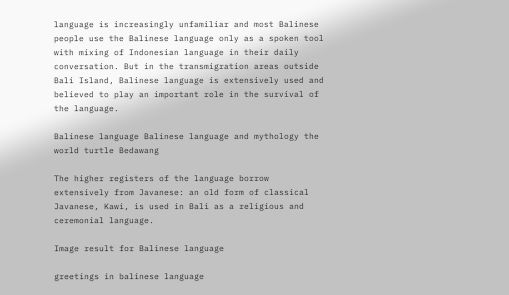language is increasingly unfamiliar and most Balinese people use the Balinese language only as a spoken tool with mixing of Indonesian language in their daily conversation. But in the transmigration areas outside Bali Island, Balinese language is extensively used and believed to play an important role in the survival of the language.

Balinese language Balinese language and mythology the world turtle Bedawang

The higher registers of the language borrow extensively from Javanese: an old form of classical Javanese, Kawi, is used in Bali as a religious and ceremonial language.

Image result for Balinese language

greetings in balinese language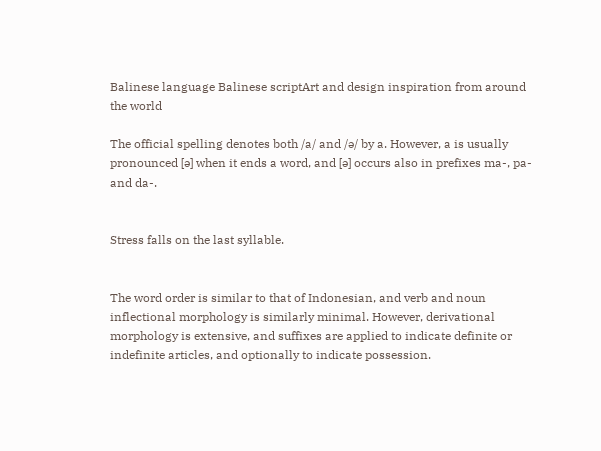Balinese language Balinese scriptArt and design inspiration from around the world

The official spelling denotes both /a/ and /ə/ by a. However, a is usually pronounced [ə] when it ends a word, and [ə] occurs also in prefixes ma-, pa- and da-.


Stress falls on the last syllable.


The word order is similar to that of Indonesian, and verb and noun inflectional morphology is similarly minimal. However, derivational morphology is extensive, and suffixes are applied to indicate definite or indefinite articles, and optionally to indicate possession.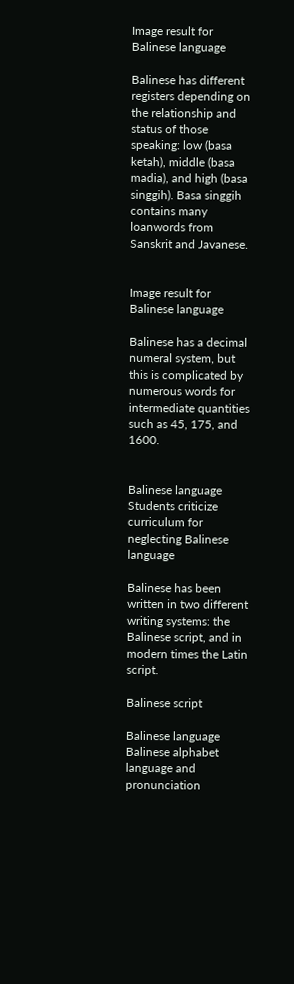Image result for Balinese language

Balinese has different registers depending on the relationship and status of those speaking: low (basa ketah), middle (basa madia), and high (basa singgih). Basa singgih contains many loanwords from Sanskrit and Javanese.


Image result for Balinese language

Balinese has a decimal numeral system, but this is complicated by numerous words for intermediate quantities such as 45, 175, and 1600.


Balinese language Students criticize curriculum for neglecting Balinese language

Balinese has been written in two different writing systems: the Balinese script, and in modern times the Latin script.

Balinese script

Balinese language Balinese alphabet language and pronunciation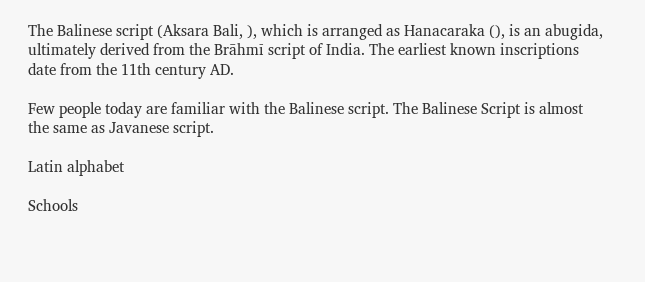The Balinese script (Aksara Bali, ), which is arranged as Hanacaraka (), is an abugida, ultimately derived from the Brāhmī script of India. The earliest known inscriptions date from the 11th century AD.

Few people today are familiar with the Balinese script. The Balinese Script is almost the same as Javanese script.

Latin alphabet

Schools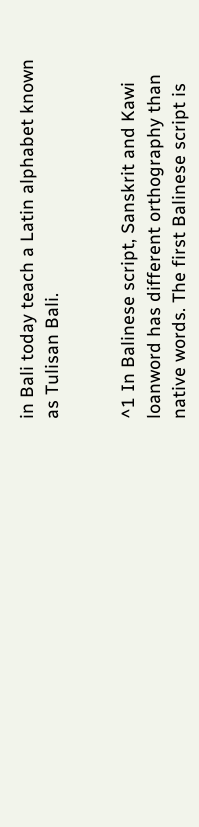in Bali today teach a Latin alphabet known as Tulisan Bali.


^1 In Balinese script, Sanskrit and Kawi loanword has different orthography than native words. The first Balinese script is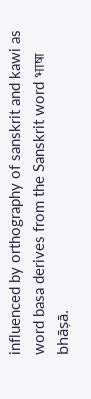influenced by orthography of sanskrit and kawi as word basa derives from the Sanskrit word भाषा bhāṣā.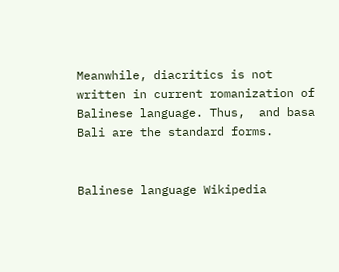Meanwhile, diacritics is not written in current romanization of Balinese language. Thus,  and basa Bali are the standard forms.


Balinese language Wikipedia